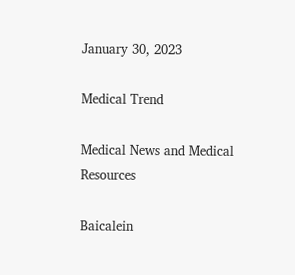January 30, 2023

Medical Trend

Medical News and Medical Resources

Baicalein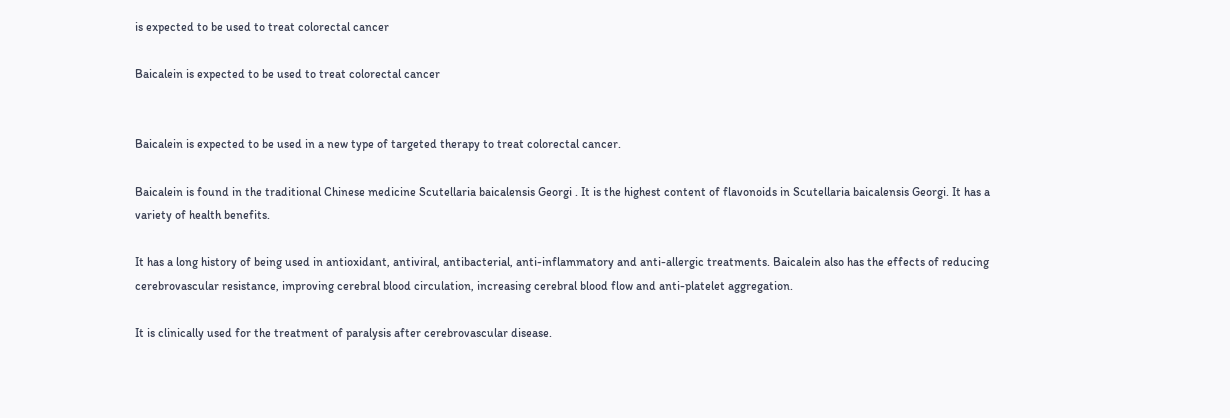is expected to be used to treat colorectal cancer

Baicalein is expected to be used to treat colorectal cancer


Baicalein is expected to be used in a new type of targeted therapy to treat colorectal cancer.

Baicalein is found in the traditional Chinese medicine Scutellaria baicalensis Georgi . It is the highest content of flavonoids in Scutellaria baicalensis Georgi. It has a variety of health benefits.

It has a long history of being used in antioxidant, antiviral, antibacterial, anti-inflammatory and anti-allergic treatments. Baicalein also has the effects of reducing cerebrovascular resistance, improving cerebral blood circulation, increasing cerebral blood flow and anti-platelet aggregation.

It is clinically used for the treatment of paralysis after cerebrovascular disease.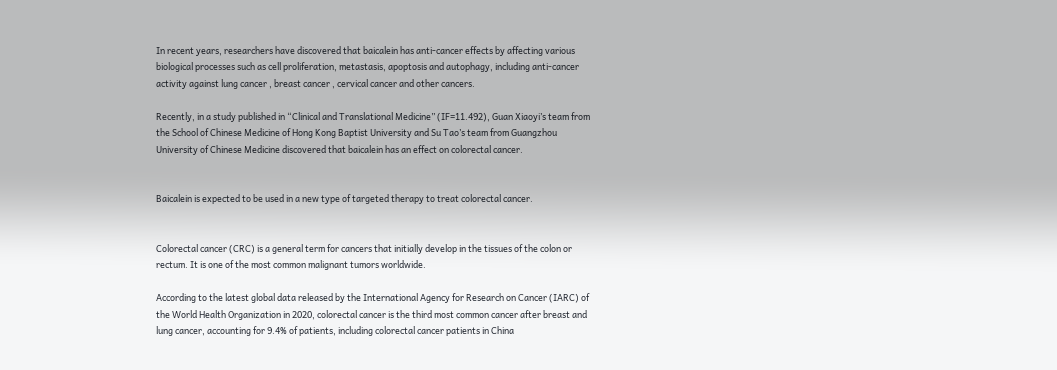In recent years, researchers have discovered that baicalein has anti-cancer effects by affecting various biological processes such as cell proliferation, metastasis, apoptosis and autophagy, including anti-cancer activity against lung cancer , breast cancer , cervical cancer and other cancers.

Recently, in a study published in “Clinical and Translational Medicine” (IF=11.492), Guan Xiaoyi’s team from the School of Chinese Medicine of Hong Kong Baptist University and Su Tao’s team from Guangzhou University of Chinese Medicine discovered that baicalein has an effect on colorectal cancer.


Baicalein is expected to be used in a new type of targeted therapy to treat colorectal cancer.


Colorectal cancer (CRC) is a general term for cancers that initially develop in the tissues of the colon or rectum. It is one of the most common malignant tumors worldwide.

According to the latest global data released by the International Agency for Research on Cancer (IARC) of the World Health Organization in 2020, colorectal cancer is the third most common cancer after breast and lung cancer, accounting for 9.4% of patients, including colorectal cancer patients in China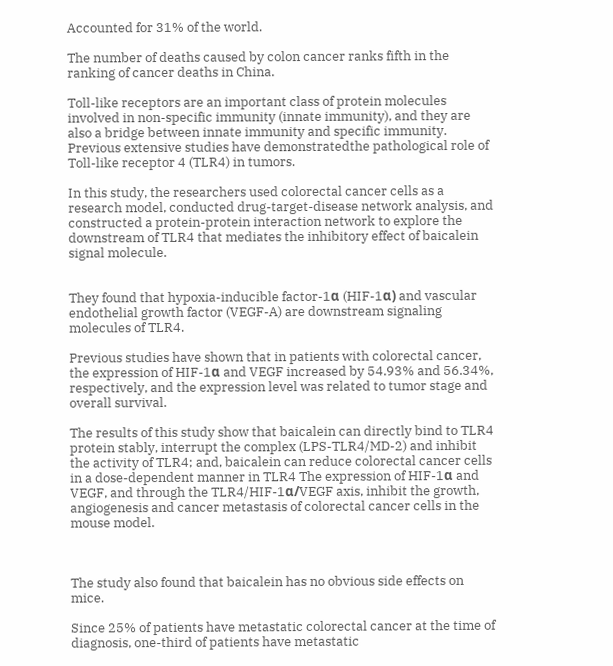Accounted for 31% of the world.

The number of deaths caused by colon cancer ranks fifth in the ranking of cancer deaths in China.

Toll-like receptors are an important class of protein molecules involved in non-specific immunity (innate immunity), and they are also a bridge between innate immunity and specific immunity. Previous extensive studies have demonstratedthe pathological role of Toll-like receptor 4 (TLR4) in tumors.

In this study, the researchers used colorectal cancer cells as a research model, conducted drug-target-disease network analysis, and constructed a protein-protein interaction network to explore the downstream of TLR4 that mediates the inhibitory effect of baicalein signal molecule.


They found that hypoxia-inducible factor-1α (HIF-1α) and vascular endothelial growth factor (VEGF-A) are downstream signaling molecules of TLR4.

Previous studies have shown that in patients with colorectal cancer, the expression of HIF-1α and VEGF increased by 54.93% and 56.34%, respectively, and the expression level was related to tumor stage and overall survival.

The results of this study show that baicalein can directly bind to TLR4 protein stably, interrupt the complex (LPS-TLR4/MD-2) and inhibit the activity of TLR4; and, baicalein can reduce colorectal cancer cells in a dose-dependent manner in TLR4 The expression of HIF-1α and VEGF, and through the TLR4/HIF-1α/VEGF axis, inhibit the growth, angiogenesis and cancer metastasis of colorectal cancer cells in the mouse model.



The study also found that baicalein has no obvious side effects on mice.

Since 25% of patients have metastatic colorectal cancer at the time of diagnosis, one-third of patients have metastatic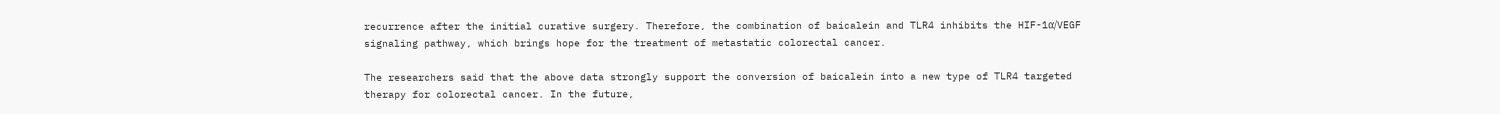recurrence after the initial curative surgery. Therefore, the combination of baicalein and TLR4 inhibits the HIF-1α/VEGF signaling pathway, which brings hope for the treatment of metastatic colorectal cancer.

The researchers said that the above data strongly support the conversion of baicalein into a new type of TLR4 targeted therapy for colorectal cancer. In the future,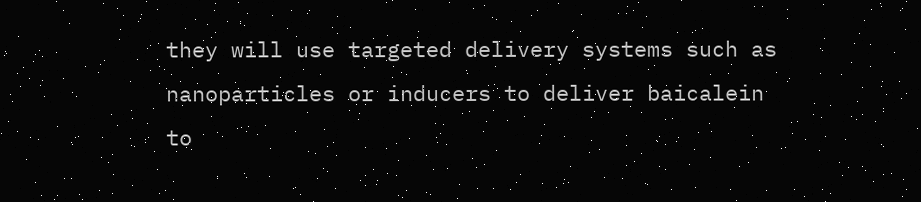they will use targeted delivery systems such as nanoparticles or inducers to deliver baicalein to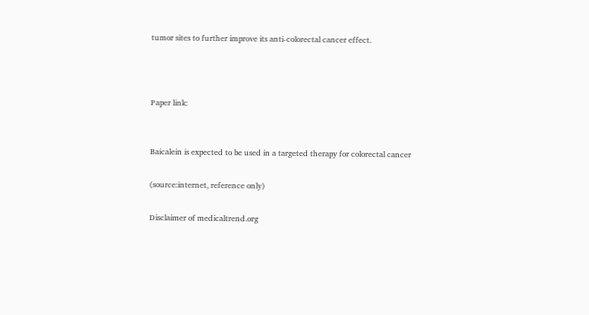tumor sites to further improve its anti-colorectal cancer effect.



Paper link:


Baicalein is expected to be used in a targeted therapy for colorectal cancer

(source:internet, reference only)

Disclaimer of medicaltrend.org